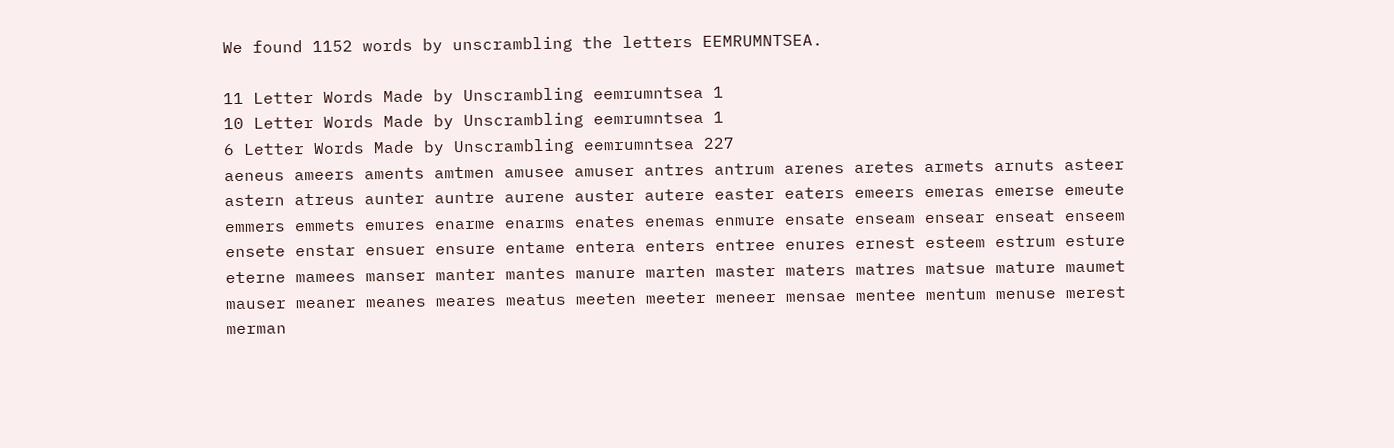We found 1152 words by unscrambling the letters EEMRUMNTSEA.

11 Letter Words Made by Unscrambling eemrumntsea 1
10 Letter Words Made by Unscrambling eemrumntsea 1
6 Letter Words Made by Unscrambling eemrumntsea 227
aeneus ameers aments amtmen amusee amuser antres antrum arenes aretes armets arnuts asteer astern atreus aunter auntre aurene auster autere easter eaters emeers emeras emerse emeute emmers emmets emures enarme enarms enates enemas enmure ensate enseam ensear enseat enseem ensete enstar ensuer ensure entame entera enters entree enures ernest esteem estrum esture eterne mamees manser manter mantes manure marten master maters matres matsue mature maumet mauser meaner meanes meares meatus meeten meeter meneer mensae mentee mentum menuse merest merman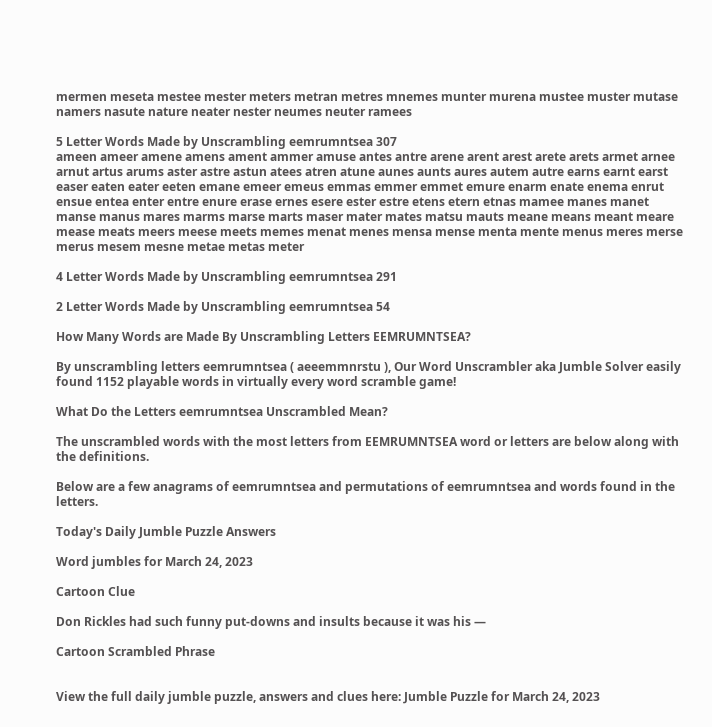mermen meseta mestee mester meters metran metres mnemes munter murena mustee muster mutase namers nasute nature neater nester neumes neuter ramees

5 Letter Words Made by Unscrambling eemrumntsea 307
ameen ameer amene amens ament ammer amuse antes antre arene arent arest arete arets armet arnee arnut artus arums aster astre astun atees atren atune aunes aunts aures autem autre earns earnt earst easer eaten eater eeten emane emeer emeus emmas emmer emmet emure enarm enate enema enrut ensue entea enter entre enure erase ernes esere ester estre etens etern etnas mamee manes manet manse manus mares marms marse marts maser mater mates matsu mauts meane means meant meare mease meats meers meese meets memes menat menes mensa mense menta mente menus meres merse merus mesem mesne metae metas meter

4 Letter Words Made by Unscrambling eemrumntsea 291

2 Letter Words Made by Unscrambling eemrumntsea 54

How Many Words are Made By Unscrambling Letters EEMRUMNTSEA?

By unscrambling letters eemrumntsea ( aeeemmnrstu ), Our Word Unscrambler aka Jumble Solver easily found 1152 playable words in virtually every word scramble game!

What Do the Letters eemrumntsea Unscrambled Mean?

The unscrambled words with the most letters from EEMRUMNTSEA word or letters are below along with the definitions.

Below are a few anagrams of eemrumntsea and permutations of eemrumntsea and words found in the letters.

Today's Daily Jumble Puzzle Answers

Word jumbles for March 24, 2023

Cartoon Clue

Don Rickles had such funny put-downs and insults because it was his —

Cartoon Scrambled Phrase


View the full daily jumble puzzle, answers and clues here: Jumble Puzzle for March 24, 2023